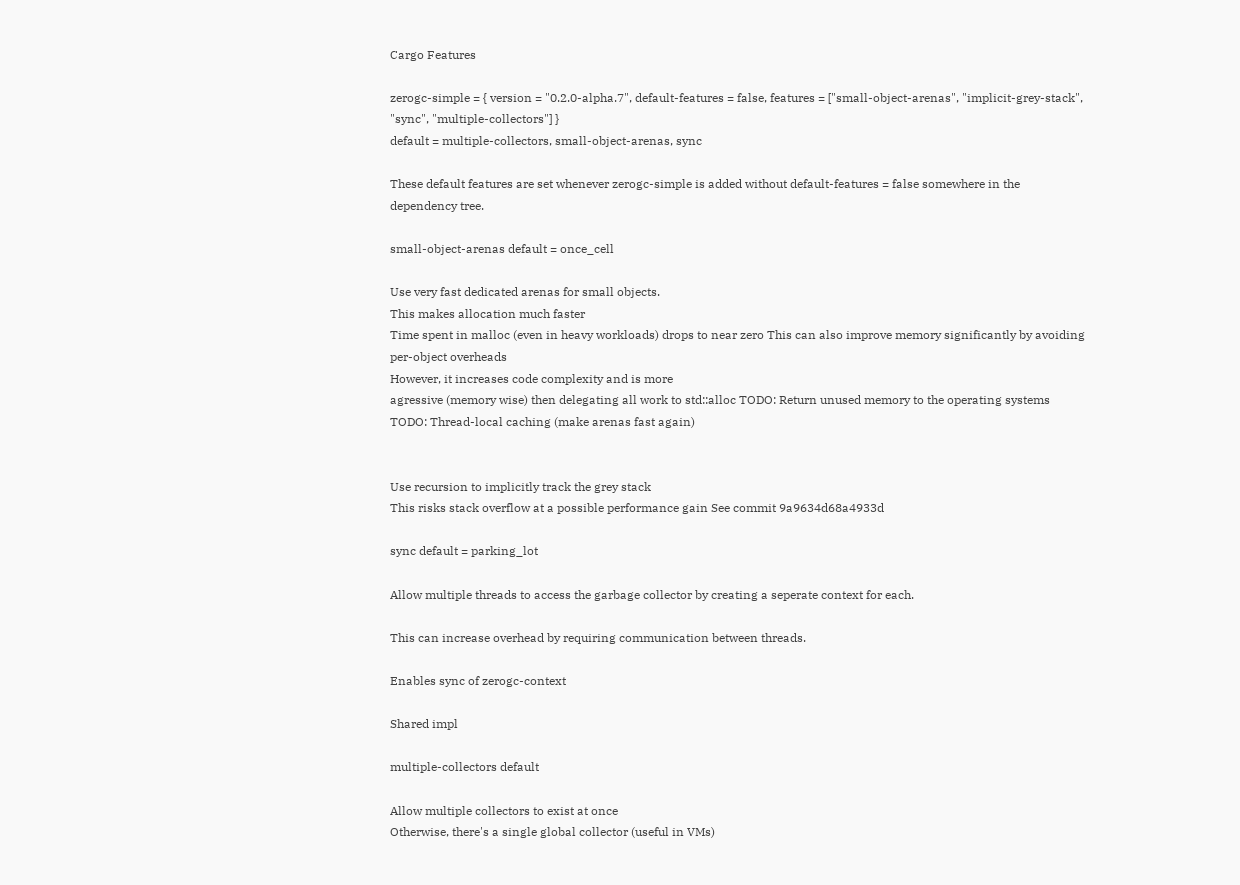Cargo Features

zerogc-simple = { version = "0.2.0-alpha.7", default-features = false, features = ["small-object-arenas", "implicit-grey-stack", "sync", "multiple-collectors"] }
default = multiple-collectors, small-object-arenas, sync

These default features are set whenever zerogc-simple is added without default-features = false somewhere in the dependency tree.

small-object-arenas default = once_cell

Use very fast dedicated arenas for small objects.
This makes allocation much faster
Time spent in malloc (even in heavy workloads) drops to near zero This can also improve memory significantly by avoiding per-object overheads
However, it increases code complexity and is more
agressive (memory wise) then delegating all work to std::alloc TODO: Return unused memory to the operating systems TODO: Thread-local caching (make arenas fast again)


Use recursion to implicitly track the grey stack
This risks stack overflow at a possible performance gain See commit 9a9634d68a4933d

sync default = parking_lot

Allow multiple threads to access the garbage collector by creating a seperate context for each.

This can increase overhead by requiring communication between threads.

Enables sync of zerogc-context

Shared impl

multiple-collectors default

Allow multiple collectors to exist at once
Otherwise, there's a single global collector (useful in VMs)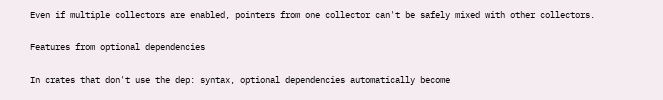Even if multiple collectors are enabled, pointers from one collector can't be safely mixed with other collectors.

Features from optional dependencies

In crates that don't use the dep: syntax, optional dependencies automatically become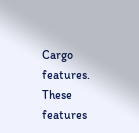Cargo features. These features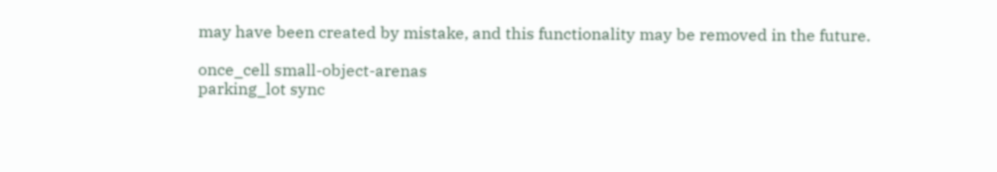may have been created by mistake, and this functionality may be removed in the future.

once_cell small-object-arenas
parking_lot sync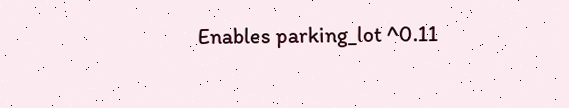Enables parking_lot ^0.11